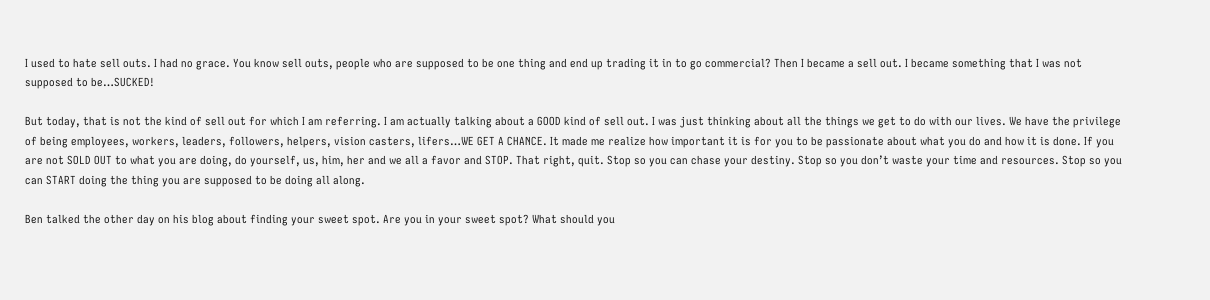I used to hate sell outs. I had no grace. You know sell outs, people who are supposed to be one thing and end up trading it in to go commercial? Then I became a sell out. I became something that I was not supposed to be…SUCKED!

But today, that is not the kind of sell out for which I am referring. I am actually talking about a GOOD kind of sell out. I was just thinking about all the things we get to do with our lives. We have the privilege of being employees, workers, leaders, followers, helpers, vision casters, lifers…WE GET A CHANCE. It made me realize how important it is for you to be passionate about what you do and how it is done. If you are not SOLD OUT to what you are doing, do yourself, us, him, her and we all a favor and STOP. That right, quit. Stop so you can chase your destiny. Stop so you don’t waste your time and resources. Stop so you can START doing the thing you are supposed to be doing all along.

Ben talked the other day on his blog about finding your sweet spot. Are you in your sweet spot? What should you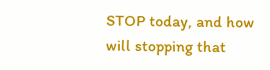STOP today, and how will stopping that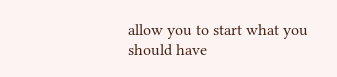allow you to start what you should have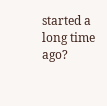started a long time ago?